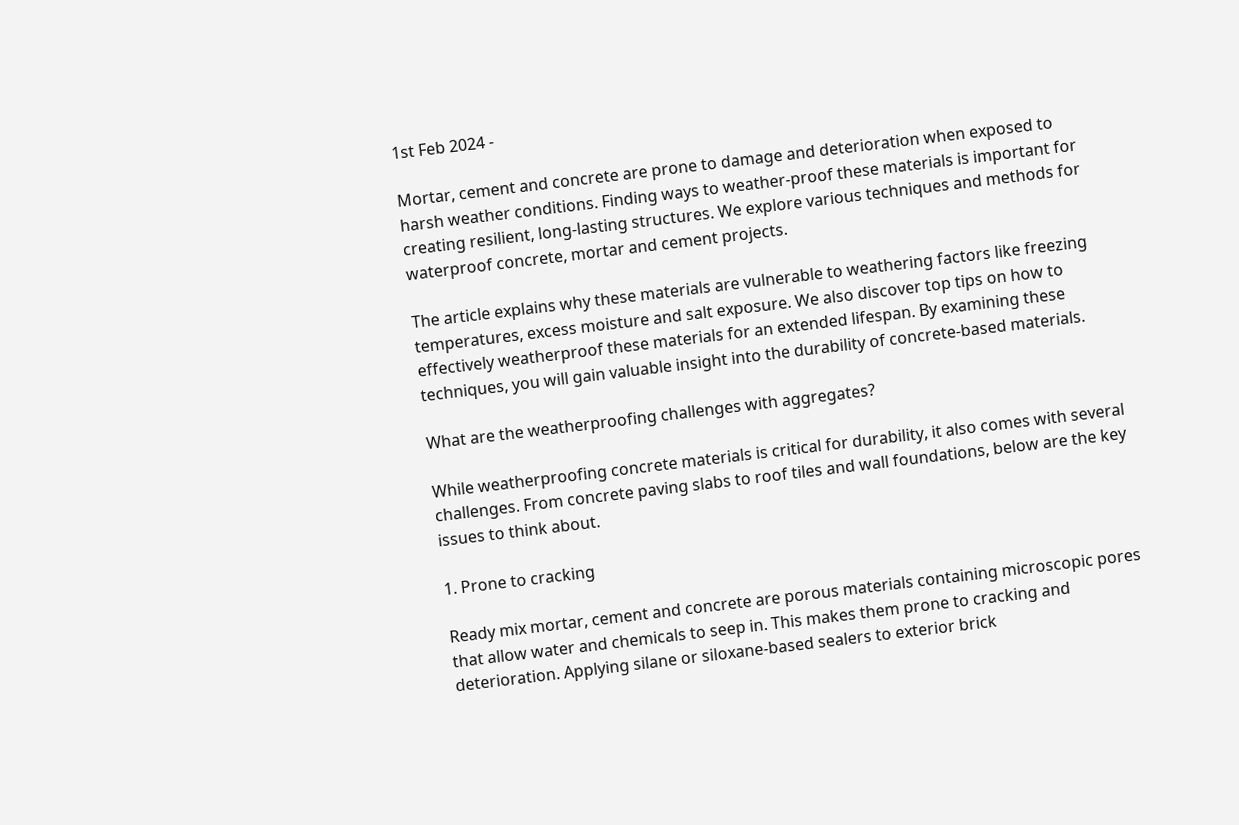1st Feb 2024 -

Mortar, cement and concrete are prone to damage and deterioration when exposed to harsh weather conditions. Finding ways to weather-proof these materials is important for creating resilient, long-lasting structures. We explore various techniques and methods for waterproof concrete, mortar and cement projects.

The article explains why these materials are vulnerable to weathering factors like freezing temperatures, excess moisture and salt exposure. We also discover top tips on how to effectively weatherproof these materials for an extended lifespan. By examining these techniques, you will gain valuable insight into the durability of concrete-based materials.

What are the weatherproofing challenges with aggregates?

While weatherproofing concrete materials is critical for durability, it also comes with several challenges. From concrete paving slabs to roof tiles and wall foundations, below are the key issues to think about.

1. Prone to cracking

Ready mix mortar, cement and concrete are porous materials containing microscopic pores that allow water and chemicals to seep in. This makes them prone to cracking and deterioration. Applying silane or siloxane-based sealers to exterior brick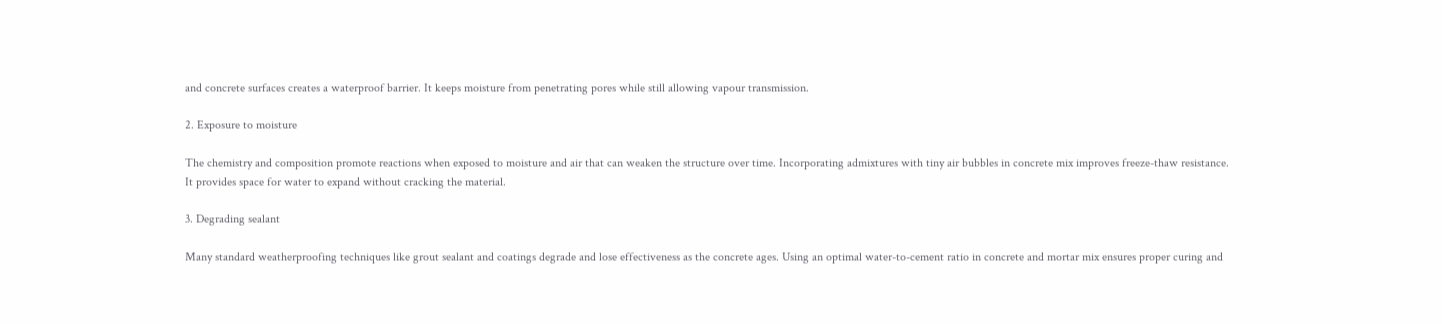and concrete surfaces creates a waterproof barrier. It keeps moisture from penetrating pores while still allowing vapour transmission.

2. Exposure to moisture

The chemistry and composition promote reactions when exposed to moisture and air that can weaken the structure over time. Incorporating admixtures with tiny air bubbles in concrete mix improves freeze-thaw resistance. It provides space for water to expand without cracking the material.

3. Degrading sealant

Many standard weatherproofing techniques like grout sealant and coatings degrade and lose effectiveness as the concrete ages. Using an optimal water-to-cement ratio in concrete and mortar mix ensures proper curing and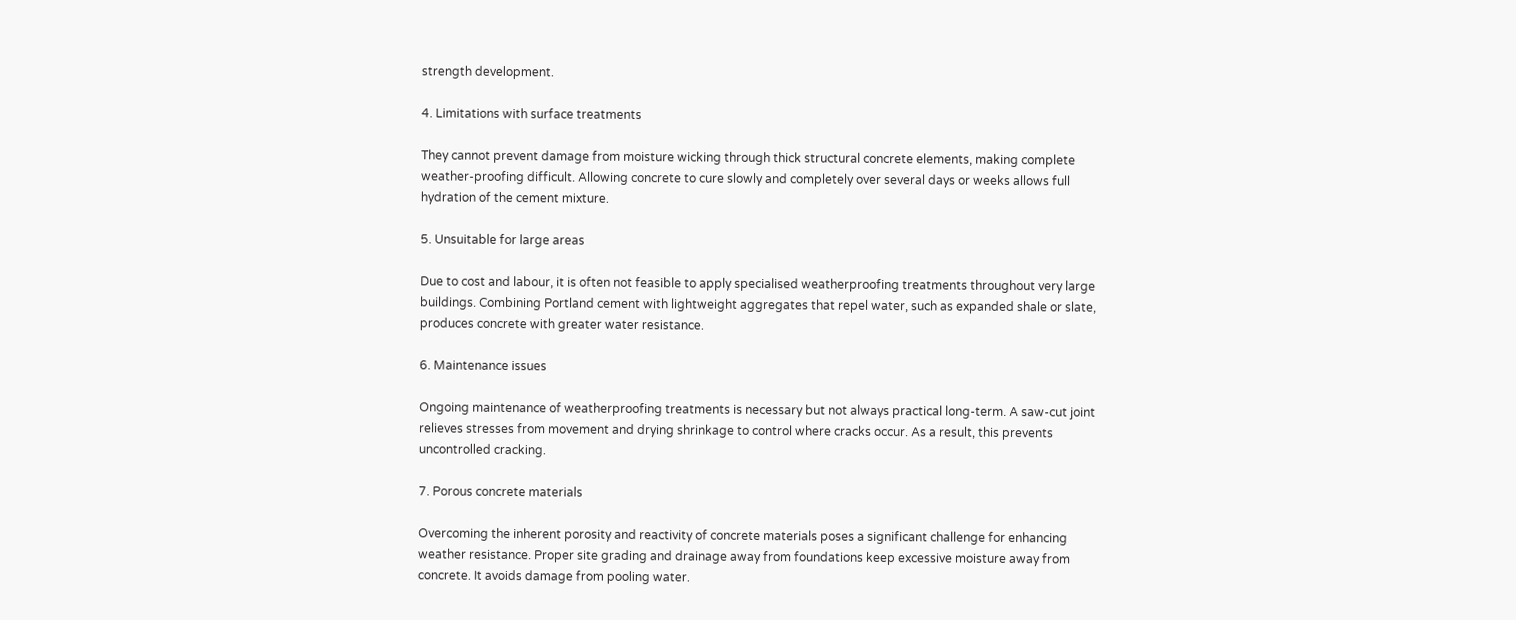strength development.

4. Limitations with surface treatments

They cannot prevent damage from moisture wicking through thick structural concrete elements, making complete weather-proofing difficult. Allowing concrete to cure slowly and completely over several days or weeks allows full hydration of the cement mixture.

5. Unsuitable for large areas

Due to cost and labour, it is often not feasible to apply specialised weatherproofing treatments throughout very large buildings. Combining Portland cement with lightweight aggregates that repel water, such as expanded shale or slate, produces concrete with greater water resistance.

6. Maintenance issues

Ongoing maintenance of weatherproofing treatments is necessary but not always practical long-term. A saw-cut joint relieves stresses from movement and drying shrinkage to control where cracks occur. As a result, this prevents uncontrolled cracking.

7. Porous concrete materials

Overcoming the inherent porosity and reactivity of concrete materials poses a significant challenge for enhancing weather resistance. Proper site grading and drainage away from foundations keep excessive moisture away from concrete. It avoids damage from pooling water.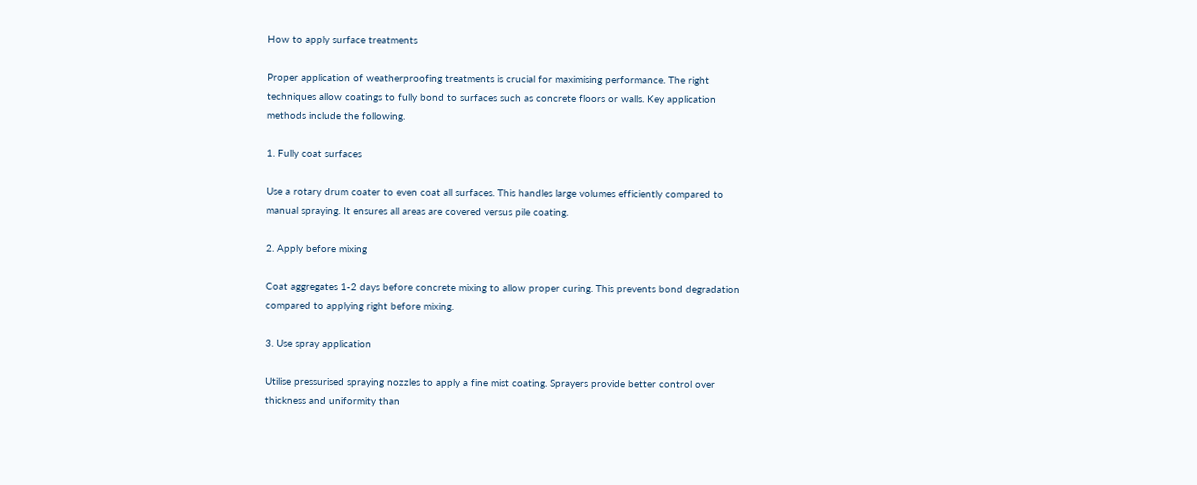How to apply surface treatments

Proper application of weatherproofing treatments is crucial for maximising performance. The right techniques allow coatings to fully bond to surfaces such as concrete floors or walls. Key application methods include the following.

1. Fully coat surfaces

Use a rotary drum coater to even coat all surfaces. This handles large volumes efficiently compared to manual spraying. It ensures all areas are covered versus pile coating.

2. Apply before mixing

Coat aggregates 1-2 days before concrete mixing to allow proper curing. This prevents bond degradation compared to applying right before mixing.

3. Use spray application

Utilise pressurised spraying nozzles to apply a fine mist coating. Sprayers provide better control over thickness and uniformity than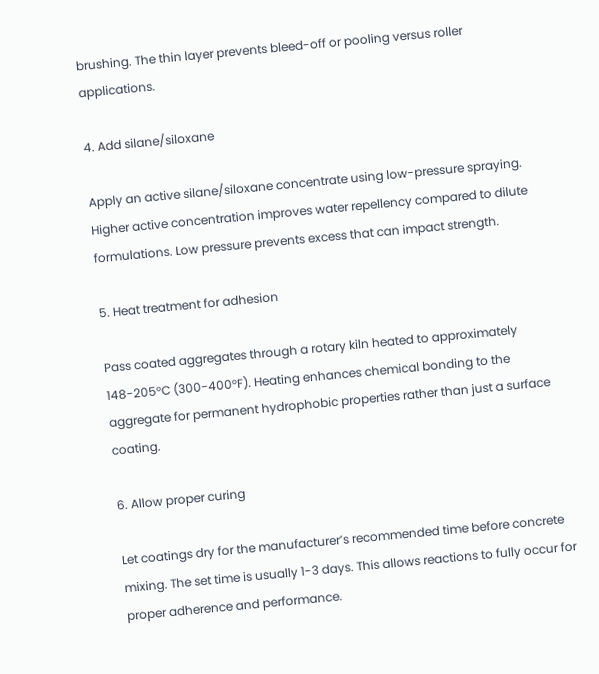brushing. The thin layer prevents bleed-off or pooling versus roller applications.

4. Add silane/siloxane

Apply an active silane/siloxane concentrate using low-pressure spraying. Higher active concentration improves water repellency compared to dilute formulations. Low pressure prevents excess that can impact strength.

5. Heat treatment for adhesion

Pass coated aggregates through a rotary kiln heated to approximately 148-205°C (300-400°F). Heating enhances chemical bonding to the aggregate for permanent hydrophobic properties rather than just a surface coating.

6. Allow proper curing

Let coatings dry for the manufacturer’s recommended time before concrete mixing. The set time is usually 1-3 days. This allows reactions to fully occur for proper adherence and performance.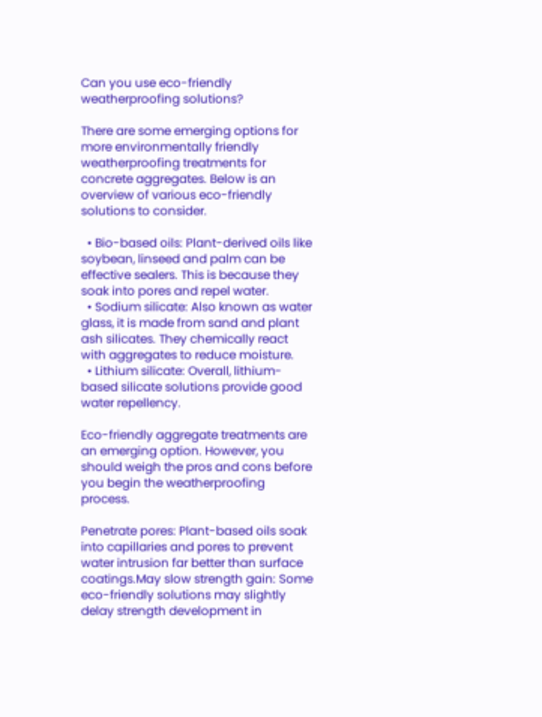Can you use eco-friendly weatherproofing solutions?

There are some emerging options for more environmentally friendly weatherproofing treatments for concrete aggregates. Below is an overview of various eco-friendly solutions to consider.

  • Bio-based oils: Plant-derived oils like soybean, linseed and palm can be effective sealers. This is because they soak into pores and repel water.
  • Sodium silicate: Also known as water glass, it is made from sand and plant ash silicates. They chemically react with aggregates to reduce moisture.
  • Lithium silicate: Overall, lithium-based silicate solutions provide good water repellency.

Eco-friendly aggregate treatments are an emerging option. However, you should weigh the pros and cons before you begin the weatherproofing process.

Penetrate pores: Plant-based oils soak into capillaries and pores to prevent water intrusion far better than surface coatings.May slow strength gain: Some eco-friendly solutions may slightly delay strength development in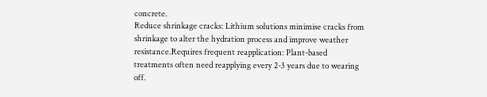concrete.
Reduce shrinkage cracks: Lithium solutions minimise cracks from shrinkage to alter the hydration process and improve weather resistance.Requires frequent reapplication: Plant-based treatments often need reapplying every 2-3 years due to wearing off.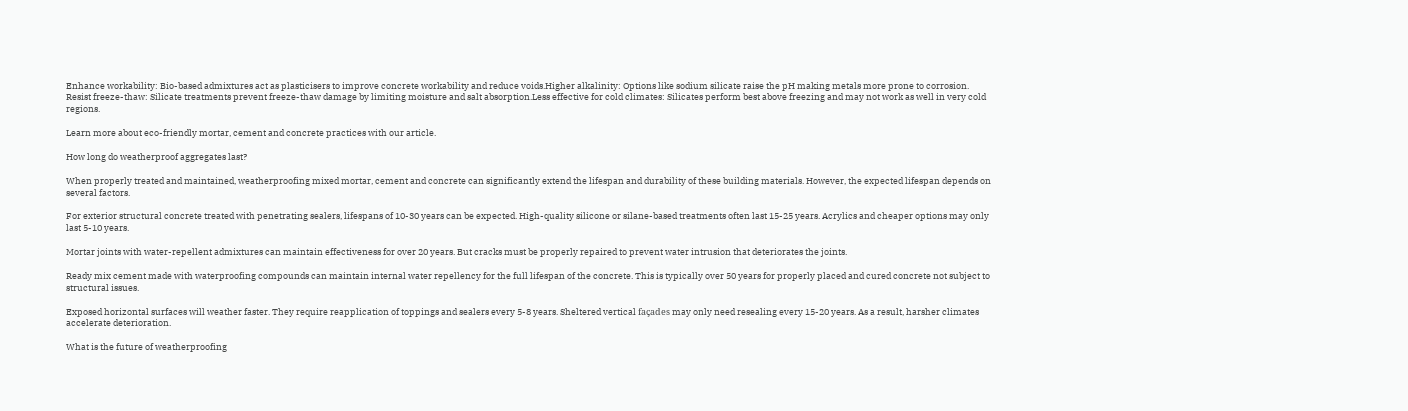Enhance workability: Bio-based admixtures act as plasticisers to improve concrete workability and reduce voids.Higher alkalinity: Options like sodium silicate raise the pH making metals more prone to corrosion.
Resist freeze-thaw: Silicate treatments prevent freeze-thaw damage by limiting moisture and salt absorption.Less effective for cold climates: Silicates perform best above freezing and may not work as well in very cold regions.

Learn more about eco-friendly mortar, cement and concrete practices with our article.

How long do weatherproof aggregates last?

When properly treated and maintained, weatherproofing mixed mortar, cement and concrete can significantly extend the lifespan and durability of these building materials. However, the expected lifespan depends on several factors.

For exterior structural concrete treated with penetrating sealers, lifespans of 10-30 years can be expected. High-quality silicone or silane-based treatments often last 15-25 years. Acrylics and cheaper options may only last 5-10 years.

Mortar joints with water-repellent admixtures can maintain effectiveness for over 20 years. But cracks must be properly repaired to prevent water intrusion that deteriorates the joints.

Ready mix cement made with waterproofing compounds can maintain internal water repellency for the full lifespan of the concrete. This is typically over 50 years for properly placed and cured concrete not subject to structural issues.

Exposed horizontal surfaces will weather faster. They require reapplication of toppings and sealers every 5-8 years. Sheltered vertical façades may only need resealing every 15-20 years. As a result, harsher climates accelerate deterioration.

What is the future of weatherproofing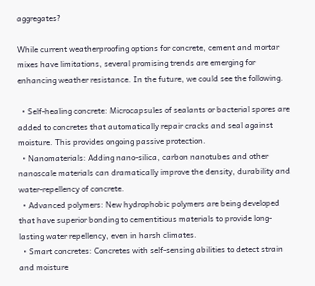aggregates?

While current weatherproofing options for concrete, cement and mortar mixes have limitations, several promising trends are emerging for enhancing weather resistance. In the future, we could see the following.

  • Self-healing concrete: Microcapsules of sealants or bacterial spores are added to concretes that automatically repair cracks and seal against moisture. This provides ongoing passive protection.
  • Nanomaterials: Adding nano-silica, carbon nanotubes and other nanoscale materials can dramatically improve the density, durability and water-repellency of concrete.
  • Advanced polymers: New hydrophobic polymers are being developed that have superior bonding to cementitious materials to provide long-lasting water repellency, even in harsh climates.
  • Smart concretes: Concretes with self-sensing abilities to detect strain and moisture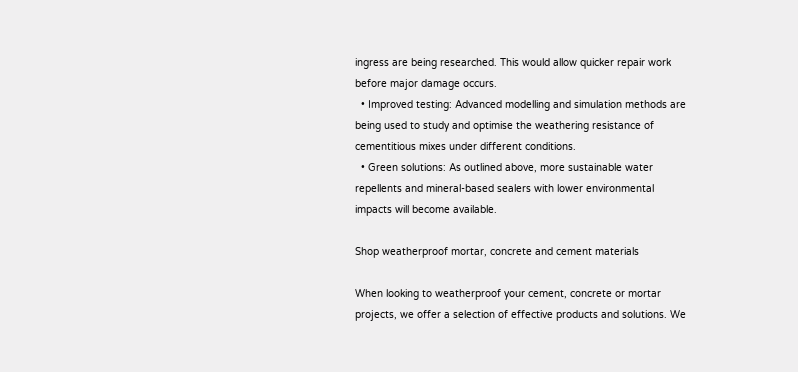ingress are being researched. This would allow quicker repair work before major damage occurs.
  • Improved testing: Advanced modelling and simulation methods are being used to study and optimise the weathering resistance of cementitious mixes under different conditions.
  • Green solutions: As outlined above, more sustainable water repellents and mineral-based sealers with lower environmental impacts will become available.

Shop weatherproof mortar, concrete and cement materials

When looking to weatherproof your cement, concrete or mortar projects, we offer a selection of effective products and solutions. We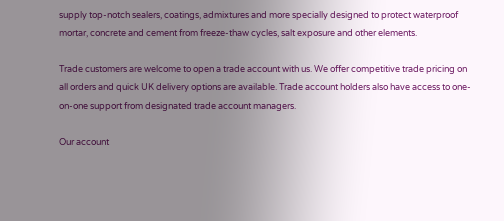supply top-notch sealers, coatings, admixtures and more specially designed to protect waterproof mortar, concrete and cement from freeze-thaw cycles, salt exposure and other elements.

Trade customers are welcome to open a trade account with us. We offer competitive trade pricing on all orders and quick UK delivery options are available. Trade account holders also have access to one-on-one support from designated trade account managers.

Our account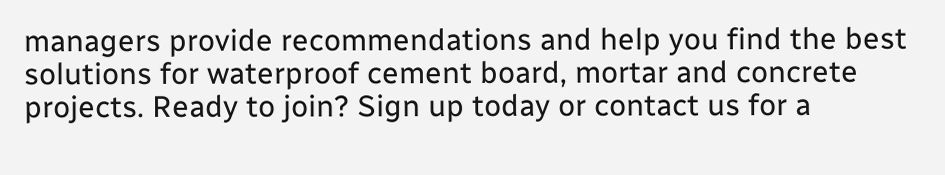managers provide recommendations and help you find the best solutions for waterproof cement board, mortar and concrete projects. Ready to join? Sign up today or contact us for a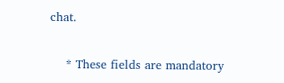chat.

    * These fields are mandatory